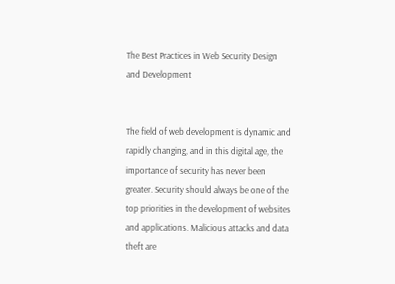The Best Practices in Web Security Design and Development


The field of web development is dynamic and rapidly changing, and in this digital age, the importance of security has never been greater. Security should always be one of the top priorities in the development of websites and applications. Malicious attacks and data theft are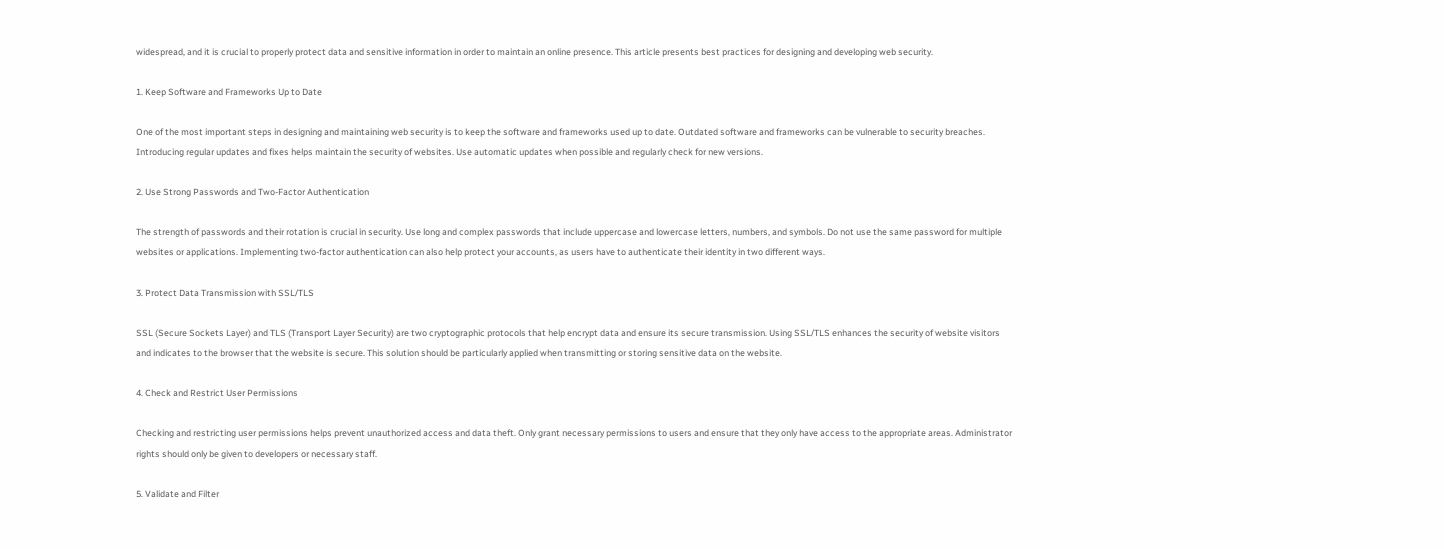widespread, and it is crucial to properly protect data and sensitive information in order to maintain an online presence. This article presents best practices for designing and developing web security.

1. Keep Software and Frameworks Up to Date

One of the most important steps in designing and maintaining web security is to keep the software and frameworks used up to date. Outdated software and frameworks can be vulnerable to security breaches. Introducing regular updates and fixes helps maintain the security of websites. Use automatic updates when possible and regularly check for new versions.

2. Use Strong Passwords and Two-Factor Authentication

The strength of passwords and their rotation is crucial in security. Use long and complex passwords that include uppercase and lowercase letters, numbers, and symbols. Do not use the same password for multiple websites or applications. Implementing two-factor authentication can also help protect your accounts, as users have to authenticate their identity in two different ways.

3. Protect Data Transmission with SSL/TLS

SSL (Secure Sockets Layer) and TLS (Transport Layer Security) are two cryptographic protocols that help encrypt data and ensure its secure transmission. Using SSL/TLS enhances the security of website visitors and indicates to the browser that the website is secure. This solution should be particularly applied when transmitting or storing sensitive data on the website.

4. Check and Restrict User Permissions

Checking and restricting user permissions helps prevent unauthorized access and data theft. Only grant necessary permissions to users and ensure that they only have access to the appropriate areas. Administrator rights should only be given to developers or necessary staff.

5. Validate and Filter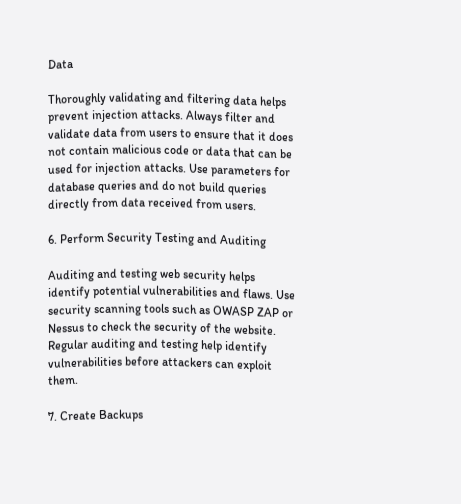Data

Thoroughly validating and filtering data helps prevent injection attacks. Always filter and validate data from users to ensure that it does not contain malicious code or data that can be used for injection attacks. Use parameters for database queries and do not build queries directly from data received from users.

6. Perform Security Testing and Auditing

Auditing and testing web security helps identify potential vulnerabilities and flaws. Use security scanning tools such as OWASP ZAP or Nessus to check the security of the website. Regular auditing and testing help identify vulnerabilities before attackers can exploit them.

7. Create Backups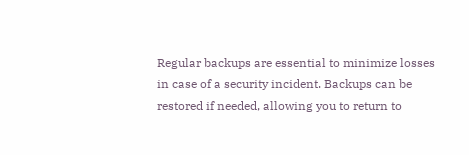Regular backups are essential to minimize losses in case of a security incident. Backups can be restored if needed, allowing you to return to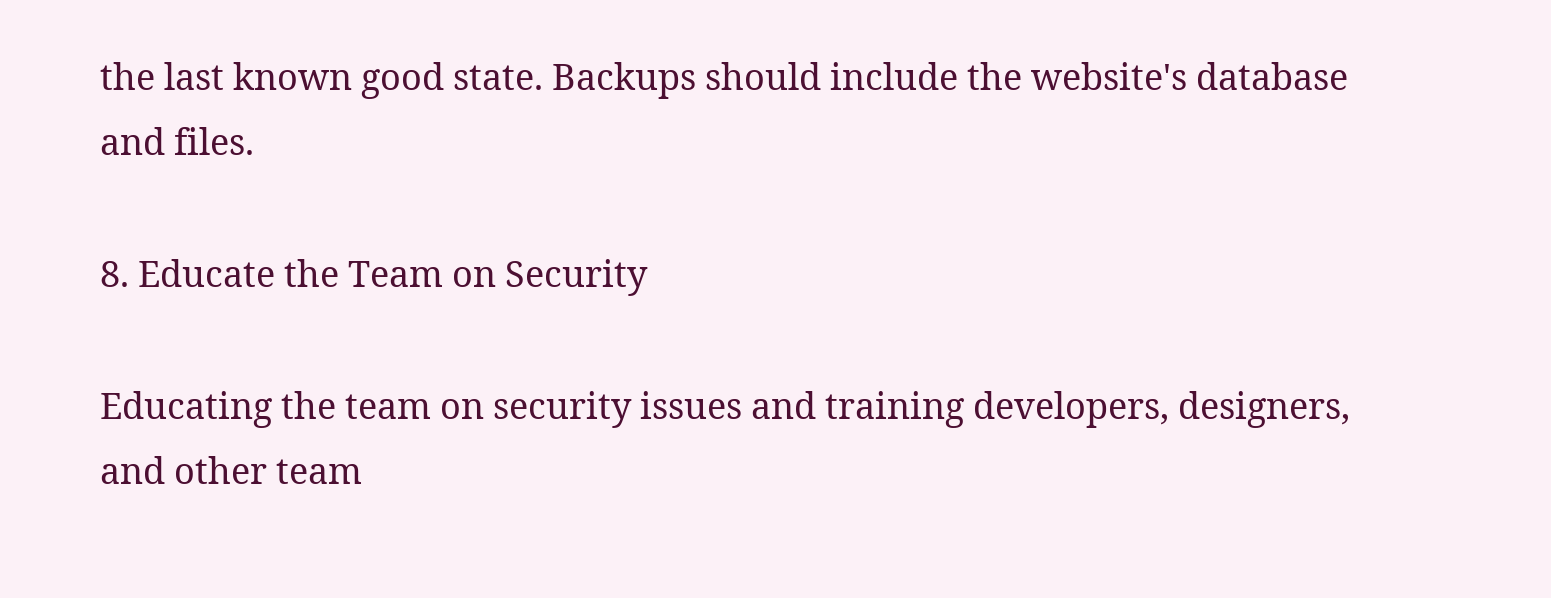the last known good state. Backups should include the website's database and files.

8. Educate the Team on Security

Educating the team on security issues and training developers, designers, and other team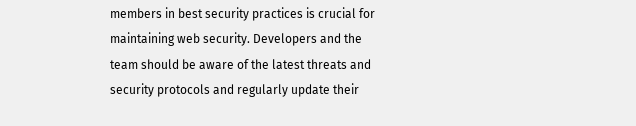members in best security practices is crucial for maintaining web security. Developers and the team should be aware of the latest threats and security protocols and regularly update their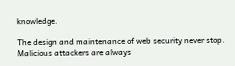knowledge.

The design and maintenance of web security never stop. Malicious attackers are always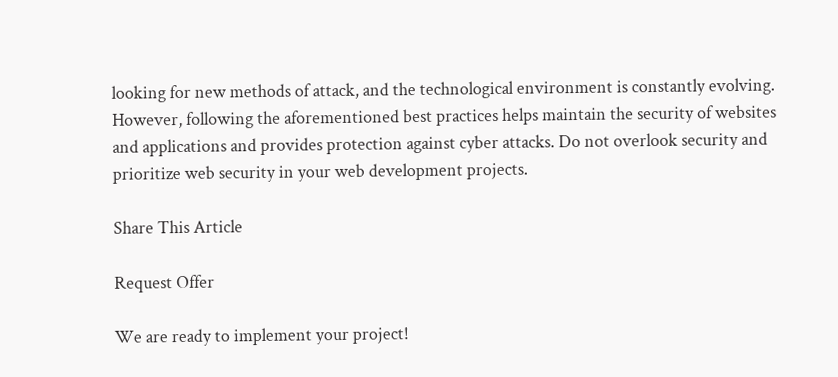looking for new methods of attack, and the technological environment is constantly evolving. However, following the aforementioned best practices helps maintain the security of websites and applications and provides protection against cyber attacks. Do not overlook security and prioritize web security in your web development projects.

Share This Article

Request Offer

We are ready to implement your project!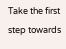Take the first step towards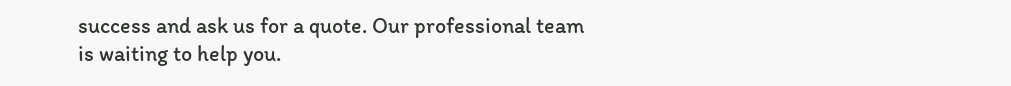success and ask us for a quote. Our professional team is waiting to help you.